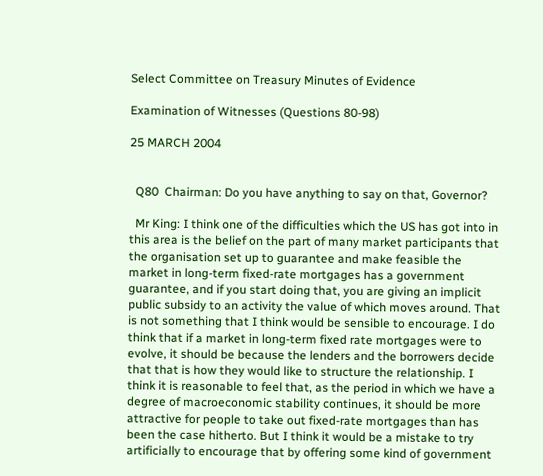Select Committee on Treasury Minutes of Evidence

Examination of Witnesses (Questions 80-98)

25 MARCH 2004


  Q80  Chairman: Do you have anything to say on that, Governor?

  Mr King: I think one of the difficulties which the US has got into in this area is the belief on the part of many market participants that the organisation set up to guarantee and make feasible the market in long-term fixed-rate mortgages has a government guarantee, and if you start doing that, you are giving an implicit public subsidy to an activity the value of which moves around. That is not something that I think would be sensible to encourage. I do think that if a market in long-term fixed rate mortgages were to evolve, it should be because the lenders and the borrowers decide that that is how they would like to structure the relationship. I think it is reasonable to feel that, as the period in which we have a degree of macroeconomic stability continues, it should be more attractive for people to take out fixed-rate mortgages than has been the case hitherto. But I think it would be a mistake to try artificially to encourage that by offering some kind of government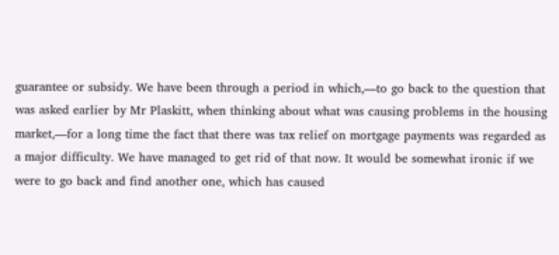guarantee or subsidy. We have been through a period in which,—to go back to the question that was asked earlier by Mr Plaskitt, when thinking about what was causing problems in the housing market,—for a long time the fact that there was tax relief on mortgage payments was regarded as a major difficulty. We have managed to get rid of that now. It would be somewhat ironic if we were to go back and find another one, which has caused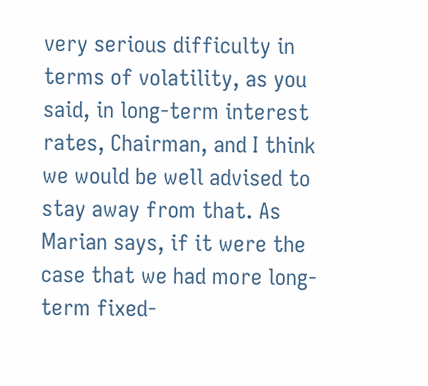very serious difficulty in terms of volatility, as you said, in long-term interest rates, Chairman, and I think we would be well advised to stay away from that. As Marian says, if it were the case that we had more long-term fixed-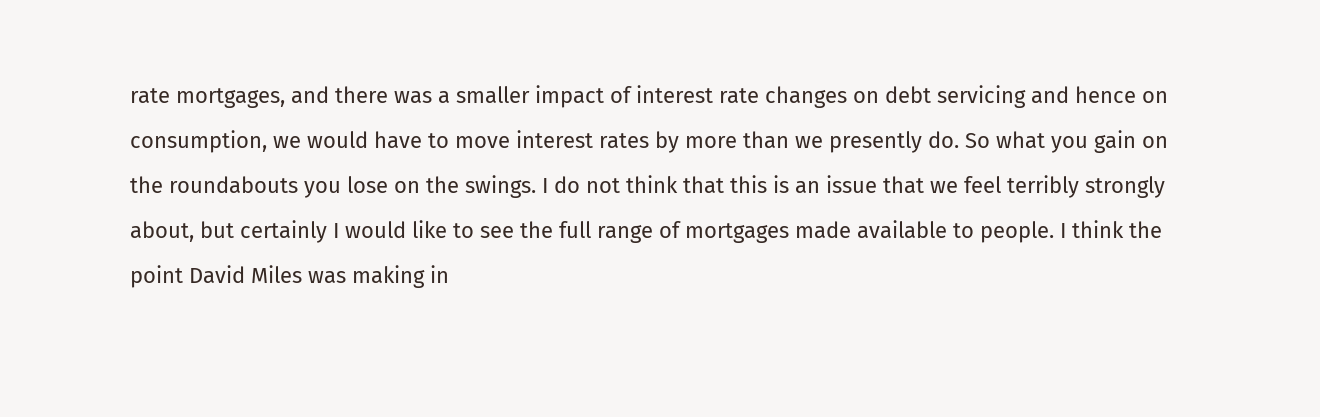rate mortgages, and there was a smaller impact of interest rate changes on debt servicing and hence on consumption, we would have to move interest rates by more than we presently do. So what you gain on the roundabouts you lose on the swings. I do not think that this is an issue that we feel terribly strongly about, but certainly I would like to see the full range of mortgages made available to people. I think the point David Miles was making in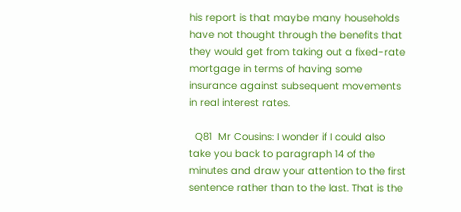his report is that maybe many households have not thought through the benefits that they would get from taking out a fixed-rate mortgage in terms of having some insurance against subsequent movements in real interest rates.

  Q81  Mr Cousins: I wonder if I could also take you back to paragraph 14 of the minutes and draw your attention to the first sentence rather than to the last. That is the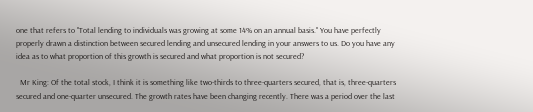one that refers to "Total lending to individuals was growing at some 14% on an annual basis." You have perfectly properly drawn a distinction between secured lending and unsecured lending in your answers to us. Do you have any idea as to what proportion of this growth is secured and what proportion is not secured?

  Mr King: Of the total stock, I think it is something like two-thirds to three-quarters secured, that is, three-quarters secured and one-quarter unsecured. The growth rates have been changing recently. There was a period over the last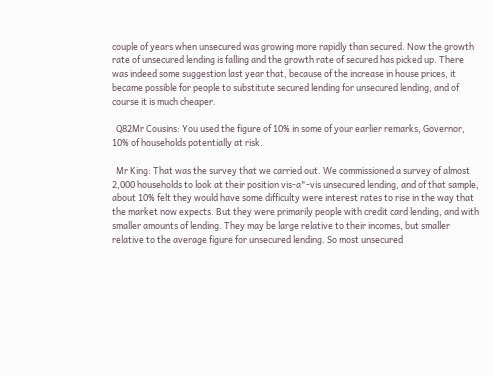couple of years when unsecured was growing more rapidly than secured. Now the growth rate of unsecured lending is falling and the growth rate of secured has picked up. There was indeed some suggestion last year that, because of the increase in house prices, it became possible for people to substitute secured lending for unsecured lending, and of course it is much cheaper.

  Q82Mr Cousins: You used the figure of 10% in some of your earlier remarks, Governor, 10% of households potentially at risk.

  Mr King: That was the survey that we carried out. We commissioned a survey of almost 2,000 households to look at their position vis-a"-vis unsecured lending, and of that sample, about 10% felt they would have some difficulty were interest rates to rise in the way that the market now expects. But they were primarily people with credit card lending, and with smaller amounts of lending. They may be large relative to their incomes, but smaller relative to the average figure for unsecured lending. So most unsecured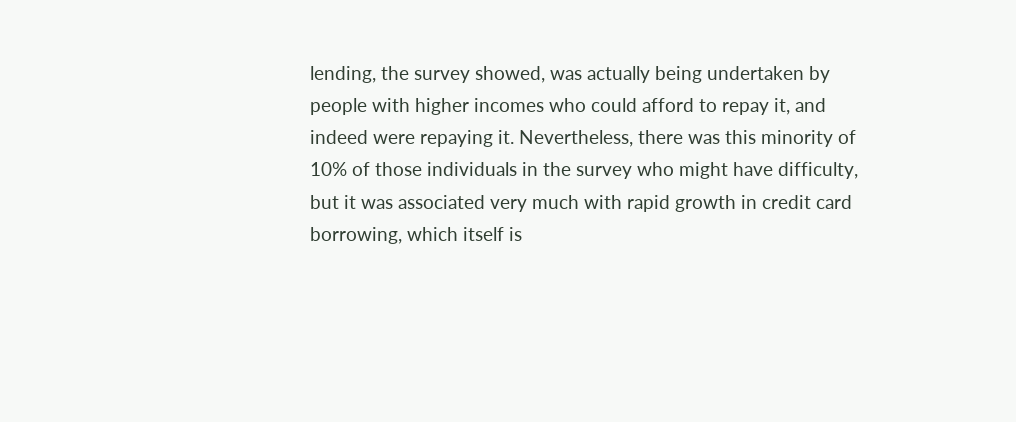lending, the survey showed, was actually being undertaken by people with higher incomes who could afford to repay it, and indeed were repaying it. Nevertheless, there was this minority of 10% of those individuals in the survey who might have difficulty, but it was associated very much with rapid growth in credit card borrowing, which itself is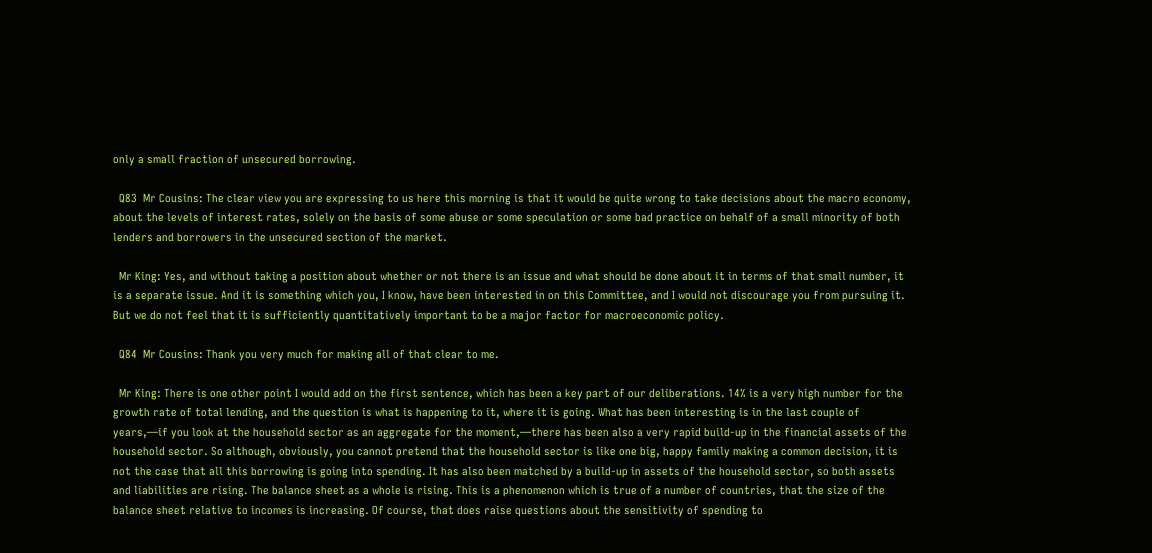only a small fraction of unsecured borrowing.

  Q83  Mr Cousins: The clear view you are expressing to us here this morning is that it would be quite wrong to take decisions about the macro economy, about the levels of interest rates, solely on the basis of some abuse or some speculation or some bad practice on behalf of a small minority of both lenders and borrowers in the unsecured section of the market.

  Mr King: Yes, and without taking a position about whether or not there is an issue and what should be done about it in terms of that small number, it is a separate issue. And it is something which you, I know, have been interested in on this Committee, and I would not discourage you from pursuing it. But we do not feel that it is sufficiently quantitatively important to be a major factor for macroeconomic policy.

  Q84  Mr Cousins: Thank you very much for making all of that clear to me.

  Mr King: There is one other point I would add on the first sentence, which has been a key part of our deliberations. 14% is a very high number for the growth rate of total lending, and the question is what is happening to it, where it is going. What has been interesting is in the last couple of years,—if you look at the household sector as an aggregate for the moment,—there has been also a very rapid build-up in the financial assets of the household sector. So although, obviously, you cannot pretend that the household sector is like one big, happy family making a common decision, it is not the case that all this borrowing is going into spending. It has also been matched by a build-up in assets of the household sector, so both assets and liabilities are rising. The balance sheet as a whole is rising. This is a phenomenon which is true of a number of countries, that the size of the balance sheet relative to incomes is increasing. Of course, that does raise questions about the sensitivity of spending to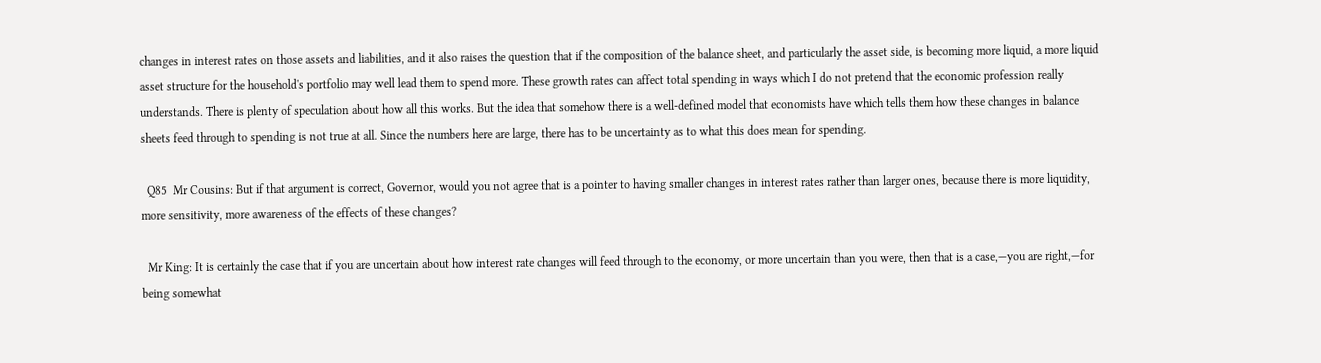changes in interest rates on those assets and liabilities, and it also raises the question that if the composition of the balance sheet, and particularly the asset side, is becoming more liquid, a more liquid asset structure for the household's portfolio may well lead them to spend more. These growth rates can affect total spending in ways which I do not pretend that the economic profession really understands. There is plenty of speculation about how all this works. But the idea that somehow there is a well-defined model that economists have which tells them how these changes in balance sheets feed through to spending is not true at all. Since the numbers here are large, there has to be uncertainty as to what this does mean for spending.

  Q85  Mr Cousins: But if that argument is correct, Governor, would you not agree that is a pointer to having smaller changes in interest rates rather than larger ones, because there is more liquidity, more sensitivity, more awareness of the effects of these changes?

  Mr King: It is certainly the case that if you are uncertain about how interest rate changes will feed through to the economy, or more uncertain than you were, then that is a case,—you are right,—for being somewhat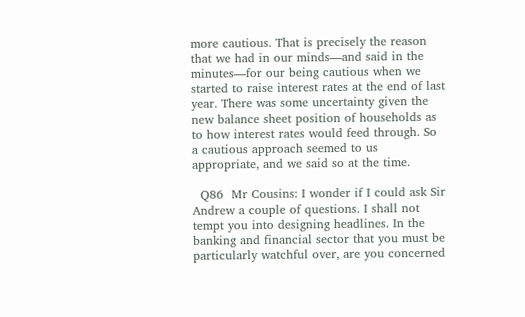more cautious. That is precisely the reason that we had in our minds—and said in the minutes—for our being cautious when we started to raise interest rates at the end of last year. There was some uncertainty given the new balance sheet position of households as to how interest rates would feed through. So a cautious approach seemed to us appropriate, and we said so at the time.

  Q86  Mr Cousins: I wonder if I could ask Sir Andrew a couple of questions. I shall not tempt you into designing headlines. In the banking and financial sector that you must be particularly watchful over, are you concerned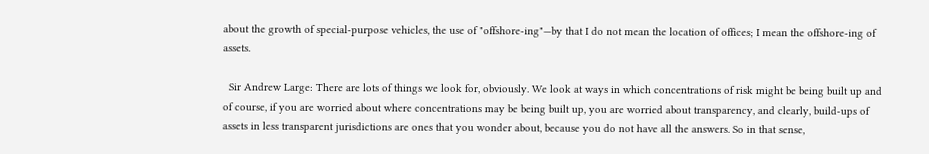about the growth of special-purpose vehicles, the use of "offshore-ing"—by that I do not mean the location of offices; I mean the offshore-ing of assets.

  Sir Andrew Large: There are lots of things we look for, obviously. We look at ways in which concentrations of risk might be being built up and of course, if you are worried about where concentrations may be being built up, you are worried about transparency, and clearly, build-ups of assets in less transparent jurisdictions are ones that you wonder about, because you do not have all the answers. So in that sense,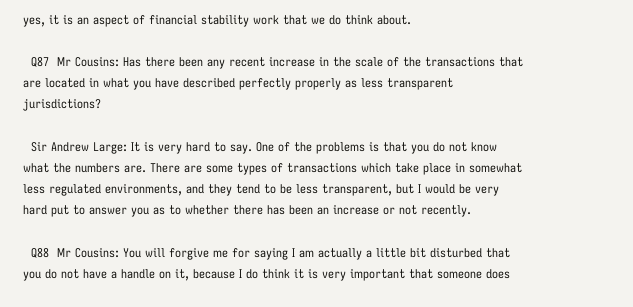yes, it is an aspect of financial stability work that we do think about.

  Q87  Mr Cousins: Has there been any recent increase in the scale of the transactions that are located in what you have described perfectly properly as less transparent jurisdictions?

  Sir Andrew Large: It is very hard to say. One of the problems is that you do not know what the numbers are. There are some types of transactions which take place in somewhat less regulated environments, and they tend to be less transparent, but I would be very hard put to answer you as to whether there has been an increase or not recently.

  Q88  Mr Cousins: You will forgive me for saying I am actually a little bit disturbed that you do not have a handle on it, because I do think it is very important that someone does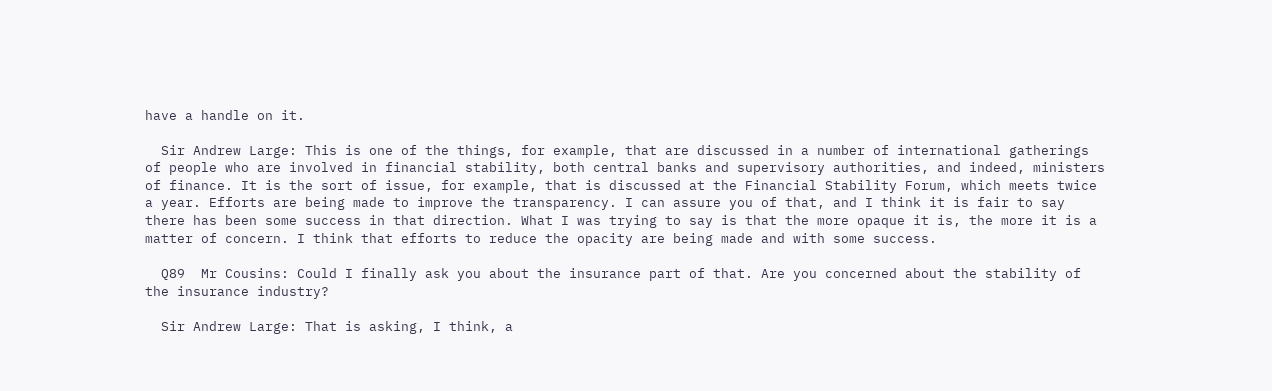have a handle on it.

  Sir Andrew Large: This is one of the things, for example, that are discussed in a number of international gatherings of people who are involved in financial stability, both central banks and supervisory authorities, and indeed, ministers of finance. It is the sort of issue, for example, that is discussed at the Financial Stability Forum, which meets twice a year. Efforts are being made to improve the transparency. I can assure you of that, and I think it is fair to say there has been some success in that direction. What I was trying to say is that the more opaque it is, the more it is a matter of concern. I think that efforts to reduce the opacity are being made and with some success.

  Q89  Mr Cousins: Could I finally ask you about the insurance part of that. Are you concerned about the stability of the insurance industry?

  Sir Andrew Large: That is asking, I think, a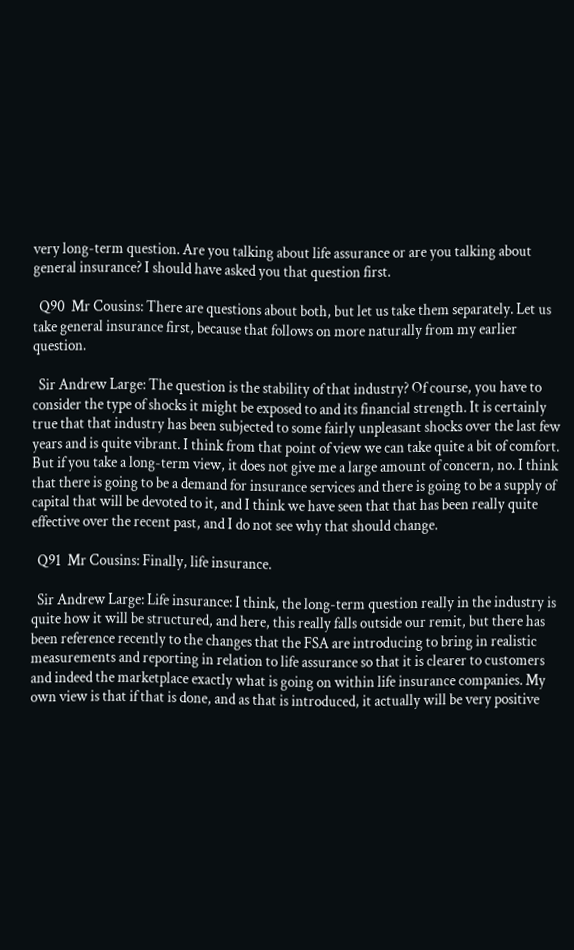very long-term question. Are you talking about life assurance or are you talking about general insurance? I should have asked you that question first.

  Q90  Mr Cousins: There are questions about both, but let us take them separately. Let us take general insurance first, because that follows on more naturally from my earlier question.

  Sir Andrew Large: The question is the stability of that industry? Of course, you have to consider the type of shocks it might be exposed to and its financial strength. It is certainly true that that industry has been subjected to some fairly unpleasant shocks over the last few years and is quite vibrant. I think from that point of view we can take quite a bit of comfort. But if you take a long-term view, it does not give me a large amount of concern, no. I think that there is going to be a demand for insurance services and there is going to be a supply of capital that will be devoted to it, and I think we have seen that that has been really quite effective over the recent past, and I do not see why that should change.

  Q91  Mr Cousins: Finally, life insurance.

  Sir Andrew Large: Life insurance: I think, the long-term question really in the industry is quite how it will be structured, and here, this really falls outside our remit, but there has been reference recently to the changes that the FSA are introducing to bring in realistic measurements and reporting in relation to life assurance so that it is clearer to customers and indeed the marketplace exactly what is going on within life insurance companies. My own view is that if that is done, and as that is introduced, it actually will be very positive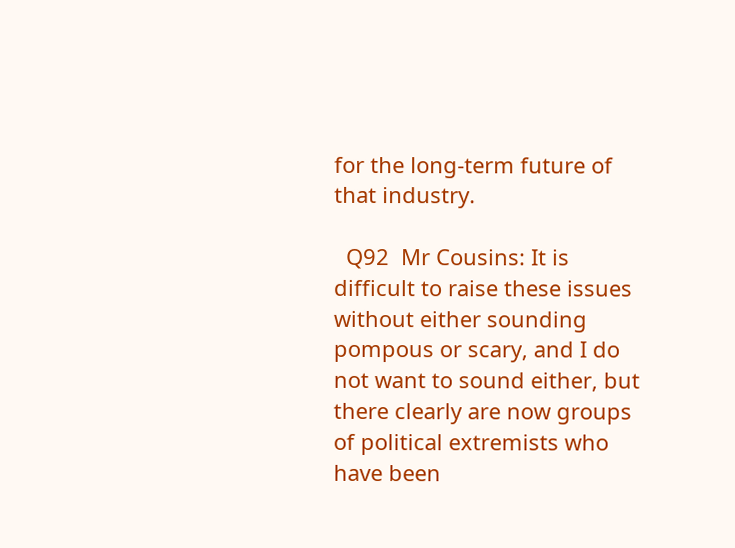for the long-term future of that industry.

  Q92  Mr Cousins: It is difficult to raise these issues without either sounding pompous or scary, and I do not want to sound either, but there clearly are now groups of political extremists who have been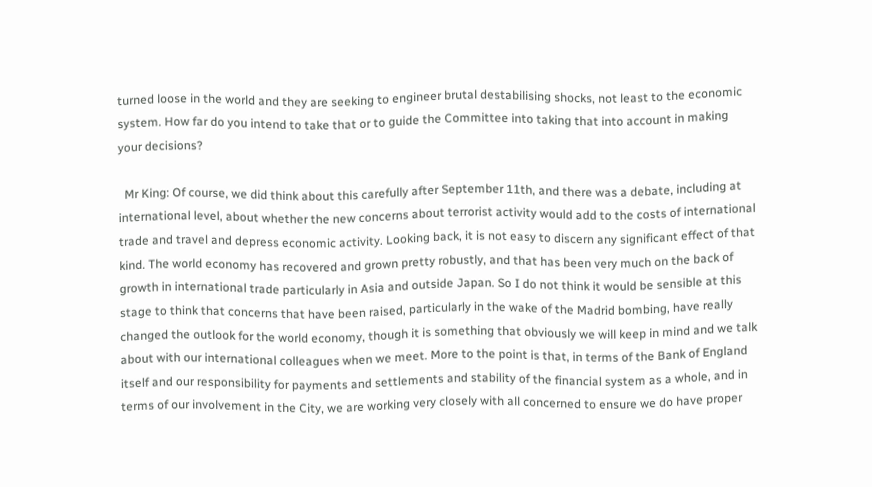turned loose in the world and they are seeking to engineer brutal destabilising shocks, not least to the economic system. How far do you intend to take that or to guide the Committee into taking that into account in making your decisions?

  Mr King: Of course, we did think about this carefully after September 11th, and there was a debate, including at international level, about whether the new concerns about terrorist activity would add to the costs of international trade and travel and depress economic activity. Looking back, it is not easy to discern any significant effect of that kind. The world economy has recovered and grown pretty robustly, and that has been very much on the back of growth in international trade particularly in Asia and outside Japan. So I do not think it would be sensible at this stage to think that concerns that have been raised, particularly in the wake of the Madrid bombing, have really changed the outlook for the world economy, though it is something that obviously we will keep in mind and we talk about with our international colleagues when we meet. More to the point is that, in terms of the Bank of England itself and our responsibility for payments and settlements and stability of the financial system as a whole, and in terms of our involvement in the City, we are working very closely with all concerned to ensure we do have proper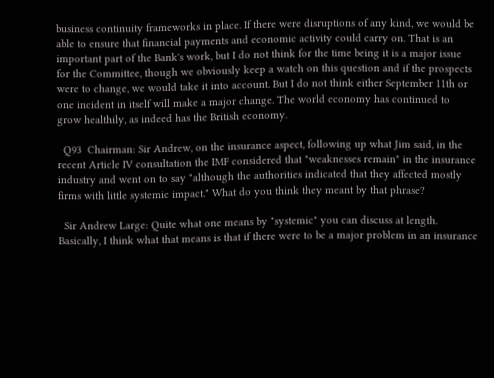business continuity frameworks in place. If there were disruptions of any kind, we would be able to ensure that financial payments and economic activity could carry on. That is an important part of the Bank's work, but I do not think for the time being it is a major issue for the Committee, though we obviously keep a watch on this question and if the prospects were to change, we would take it into account. But I do not think either September 11th or one incident in itself will make a major change. The world economy has continued to grow healthily, as indeed has the British economy.

  Q93  Chairman: Sir Andrew, on the insurance aspect, following up what Jim said, in the recent Article IV consultation the IMF considered that "weaknesses remain" in the insurance industry and went on to say "although the authorities indicated that they affected mostly firms with little systemic impact." What do you think they meant by that phrase?

  Sir Andrew Large: Quite what one means by "systemic" you can discuss at length. Basically, I think what that means is that if there were to be a major problem in an insurance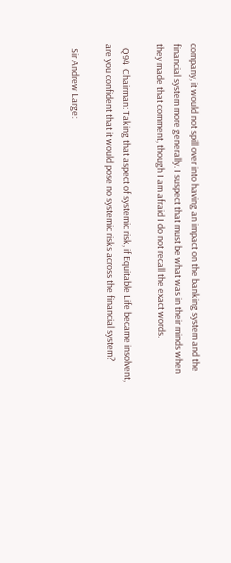company, it would not spill over into having an impact on the banking system and the financial system more generally. I suspect that must be what was in their minds when they made that comment, though I am afraid I do not recall the exact words.

  Q94  Chairman: Taking that aspect of systemic risk, if Equitable Life became insolvent, are you confident that it would pose no systemic risks across the financial system?

  Sir Andrew Large: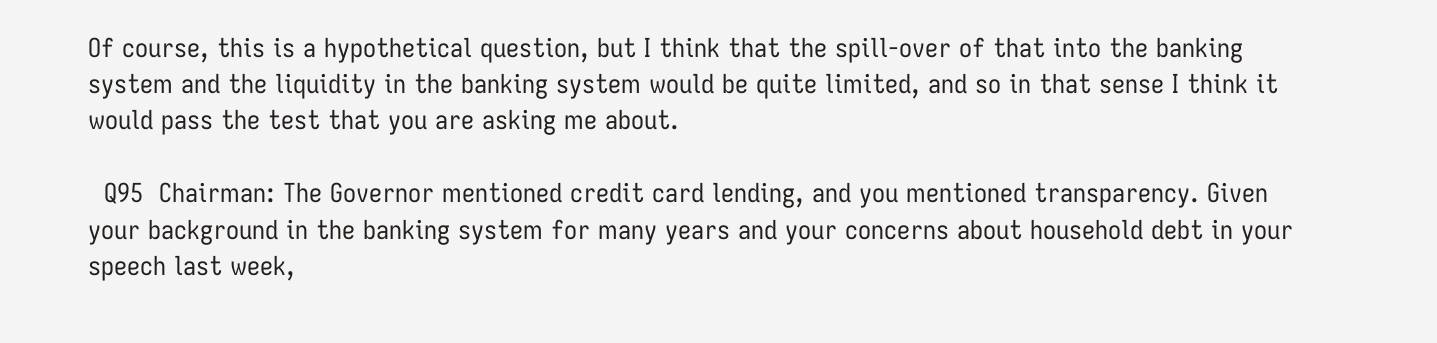Of course, this is a hypothetical question, but I think that the spill-over of that into the banking system and the liquidity in the banking system would be quite limited, and so in that sense I think it would pass the test that you are asking me about.

  Q95  Chairman: The Governor mentioned credit card lending, and you mentioned transparency. Given your background in the banking system for many years and your concerns about household debt in your speech last week,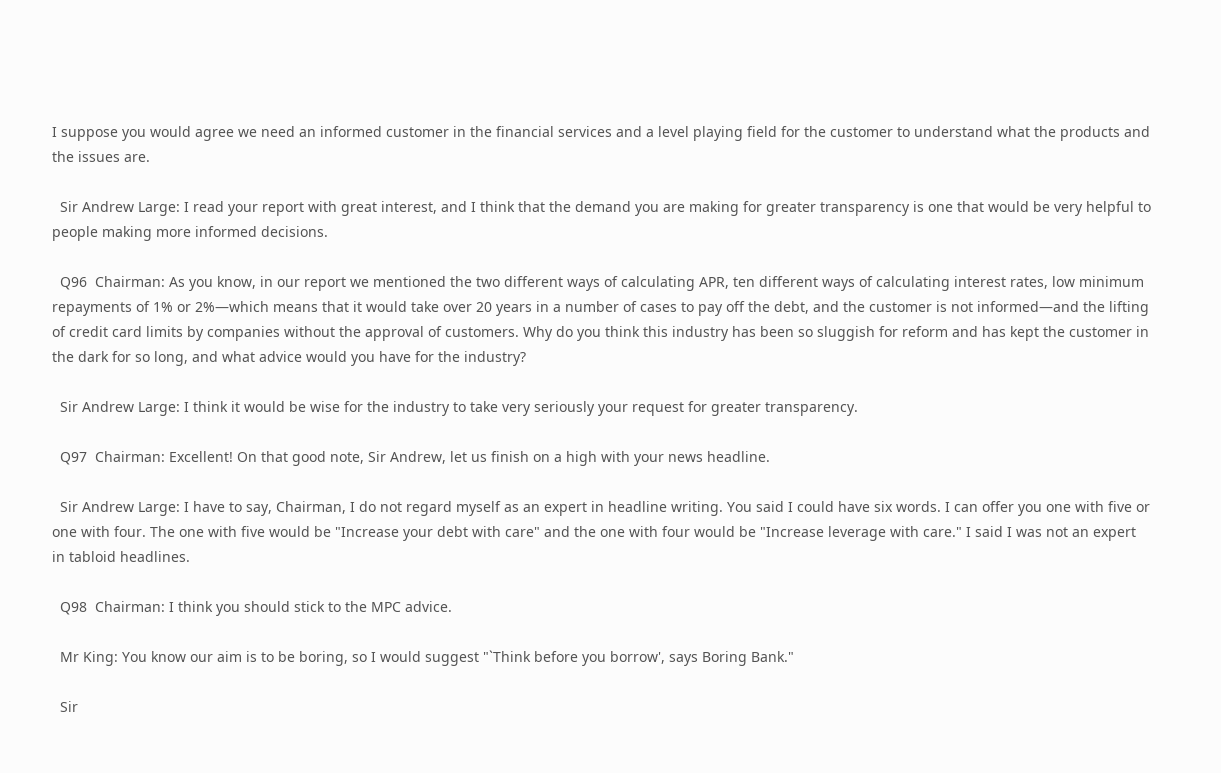I suppose you would agree we need an informed customer in the financial services and a level playing field for the customer to understand what the products and the issues are.

  Sir Andrew Large: I read your report with great interest, and I think that the demand you are making for greater transparency is one that would be very helpful to people making more informed decisions.

  Q96  Chairman: As you know, in our report we mentioned the two different ways of calculating APR, ten different ways of calculating interest rates, low minimum repayments of 1% or 2%—which means that it would take over 20 years in a number of cases to pay off the debt, and the customer is not informed—and the lifting of credit card limits by companies without the approval of customers. Why do you think this industry has been so sluggish for reform and has kept the customer in the dark for so long, and what advice would you have for the industry?

  Sir Andrew Large: I think it would be wise for the industry to take very seriously your request for greater transparency.

  Q97  Chairman: Excellent! On that good note, Sir Andrew, let us finish on a high with your news headline.

  Sir Andrew Large: I have to say, Chairman, I do not regard myself as an expert in headline writing. You said I could have six words. I can offer you one with five or one with four. The one with five would be "Increase your debt with care" and the one with four would be "Increase leverage with care." I said I was not an expert in tabloid headlines.

  Q98  Chairman: I think you should stick to the MPC advice.

  Mr King: You know our aim is to be boring, so I would suggest "`Think before you borrow', says Boring Bank."

  Sir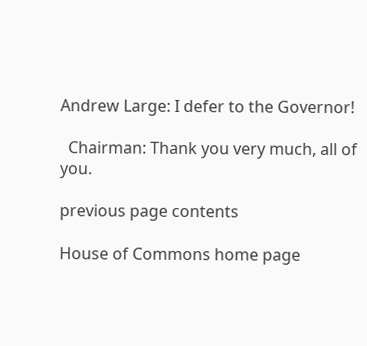Andrew Large: I defer to the Governor!

  Chairman: Thank you very much, all of you.

previous page contents

House of Commons home page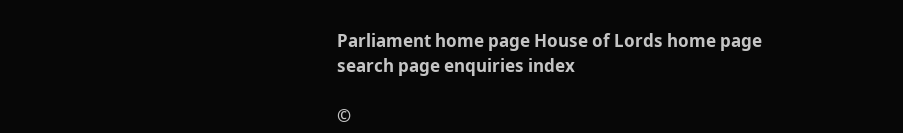Parliament home page House of Lords home page search page enquiries index

©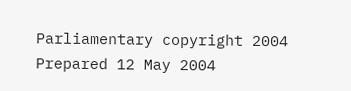Parliamentary copyright 2004
Prepared 12 May 2004